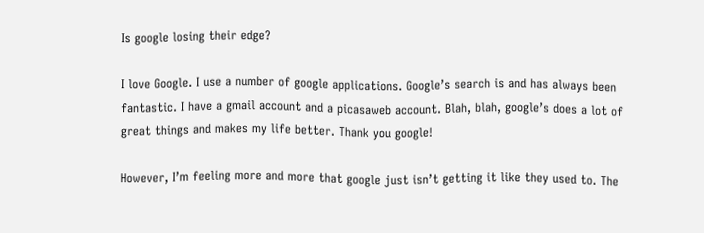Is google losing their edge?

I love Google. I use a number of google applications. Google’s search is and has always been fantastic. I have a gmail account and a picasaweb account. Blah, blah, google’s does a lot of great things and makes my life better. Thank you google!

However, I’m feeling more and more that google just isn’t getting it like they used to. The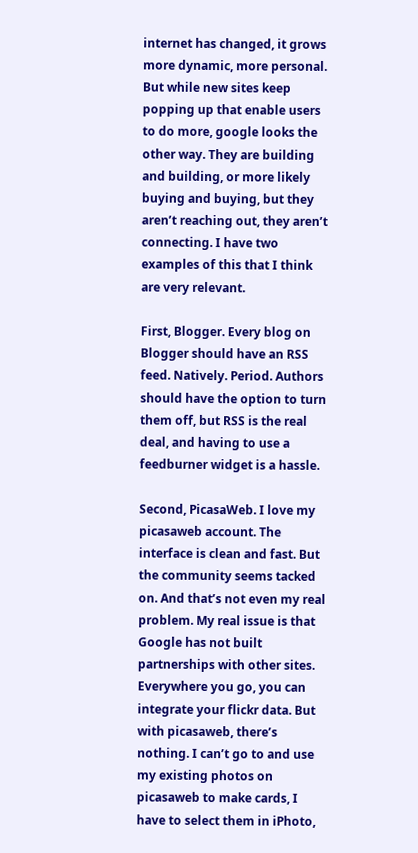internet has changed, it grows more dynamic, more personal. But while new sites keep popping up that enable users to do more, google looks the other way. They are building and building, or more likely buying and buying, but they aren’t reaching out, they aren’t connecting. I have two examples of this that I think are very relevant.

First, Blogger. Every blog on Blogger should have an RSS feed. Natively. Period. Authors should have the option to turn them off, but RSS is the real deal, and having to use a feedburner widget is a hassle.

Second, PicasaWeb. I love my picasaweb account. The interface is clean and fast. But the community seems tacked on. And that’s not even my real problem. My real issue is that Google has not built partnerships with other sites. Everywhere you go, you can integrate your flickr data. But with picasaweb, there’s nothing. I can’t go to and use my existing photos on picasaweb to make cards, I have to select them in iPhoto,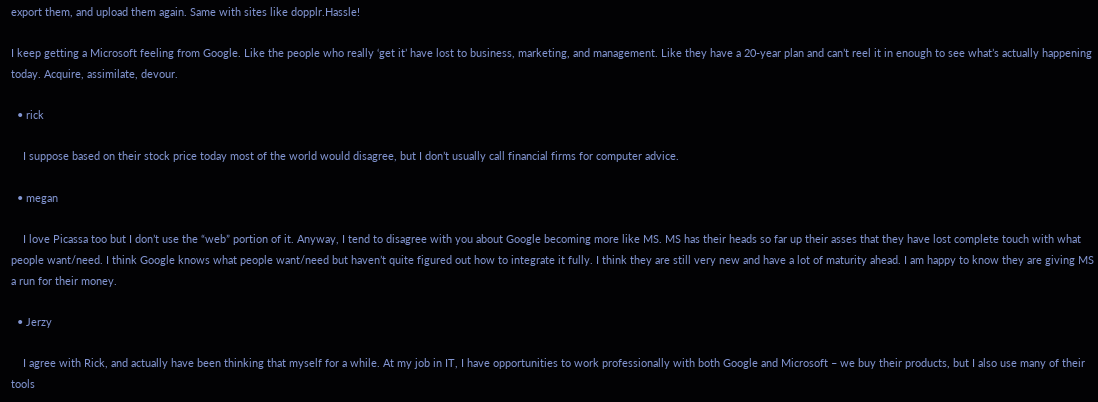export them, and upload them again. Same with sites like dopplr.Hassle!

I keep getting a Microsoft feeling from Google. Like the people who really ‘get it’ have lost to business, marketing, and management. Like they have a 20-year plan and can’t reel it in enough to see what’s actually happening today. Acquire, assimilate, devour.

  • rick

    I suppose based on their stock price today most of the world would disagree, but I don’t usually call financial firms for computer advice.

  • megan

    I love Picassa too but I don’t use the “web” portion of it. Anyway, I tend to disagree with you about Google becoming more like MS. MS has their heads so far up their asses that they have lost complete touch with what people want/need. I think Google knows what people want/need but haven’t quite figured out how to integrate it fully. I think they are still very new and have a lot of maturity ahead. I am happy to know they are giving MS a run for their money.

  • Jerzy

    I agree with Rick, and actually have been thinking that myself for a while. At my job in IT, I have opportunities to work professionally with both Google and Microsoft – we buy their products, but I also use many of their tools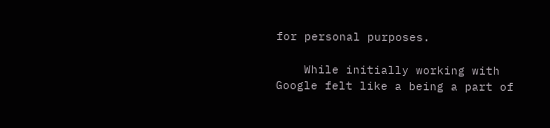for personal purposes.

    While initially working with Google felt like a being a part of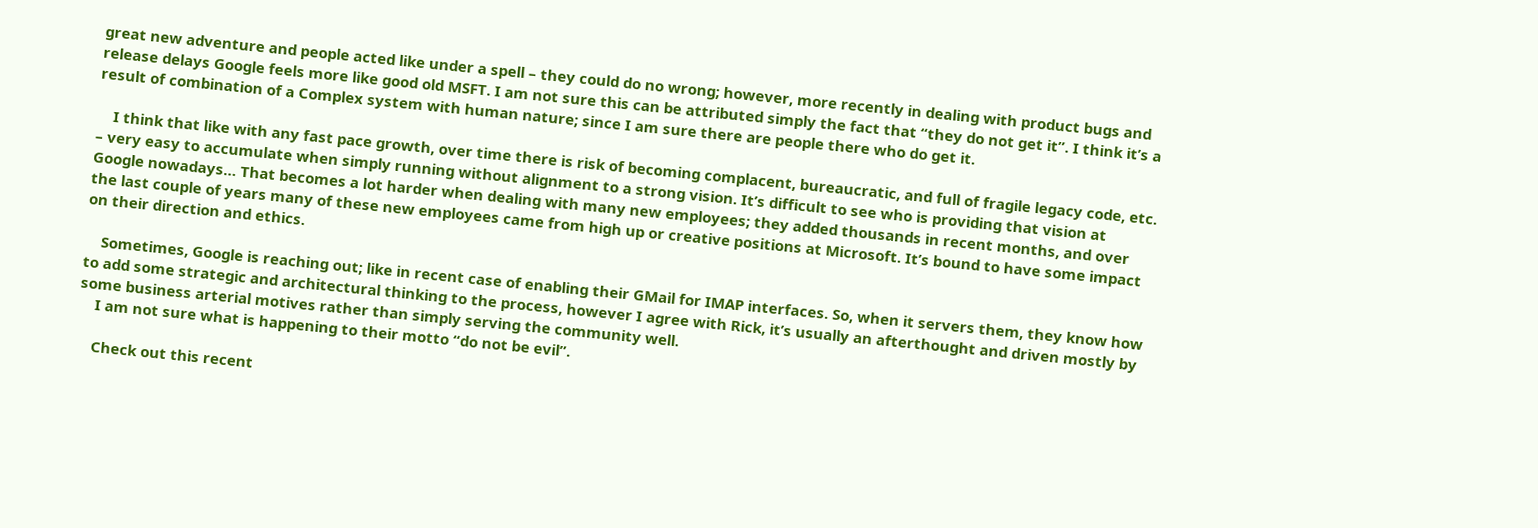great new adventure and people acted like under a spell – they could do no wrong; however, more recently in dealing with product bugs and release delays Google feels more like good old MSFT. I am not sure this can be attributed simply the fact that “they do not get it”. I think it’s a result of combination of a Complex system with human nature; since I am sure there are people there who do get it.

    I think that like with any fast pace growth, over time there is risk of becoming complacent, bureaucratic, and full of fragile legacy code, etc. – very easy to accumulate when simply running without alignment to a strong vision. It’s difficult to see who is providing that vision at Google nowadays… That becomes a lot harder when dealing with many new employees; they added thousands in recent months, and over the last couple of years many of these new employees came from high up or creative positions at Microsoft. It’s bound to have some impact on their direction and ethics.

    Sometimes, Google is reaching out; like in recent case of enabling their GMail for IMAP interfaces. So, when it servers them, they know how to add some strategic and architectural thinking to the process, however I agree with Rick, it’s usually an afterthought and driven mostly by some business arterial motives rather than simply serving the community well.
    I am not sure what is happening to their motto “do not be evil”.

    Check out this recent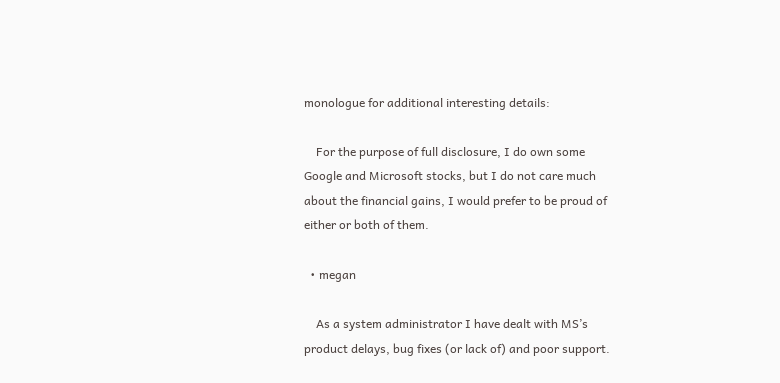monologue for additional interesting details:

    For the purpose of full disclosure, I do own some Google and Microsoft stocks, but I do not care much about the financial gains, I would prefer to be proud of either or both of them.

  • megan

    As a system administrator I have dealt with MS’s product delays, bug fixes (or lack of) and poor support.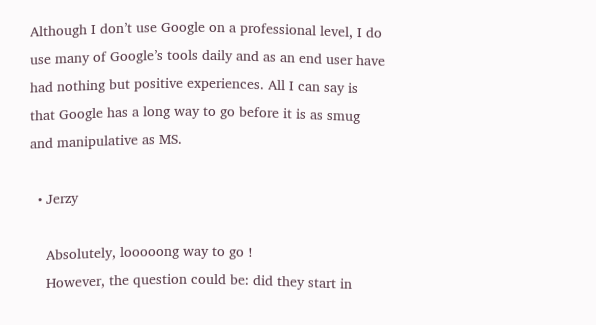Although I don’t use Google on a professional level, I do use many of Google’s tools daily and as an end user have had nothing but positive experiences. All I can say is that Google has a long way to go before it is as smug and manipulative as MS.

  • Jerzy

    Absolutely, looooong way to go !
    However, the question could be: did they start in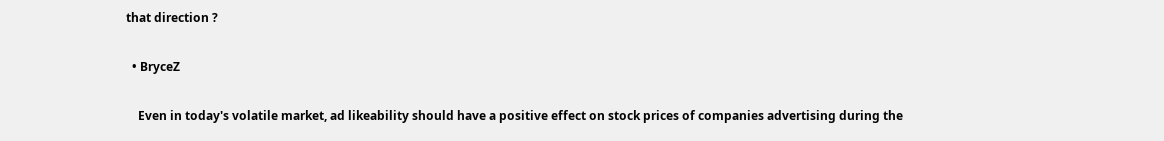that direction ?

  • BryceZ

    Even in today's volatile market, ad likeability should have a positive effect on stock prices of companies advertising during the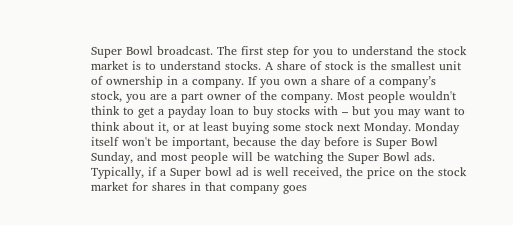Super Bowl broadcast. The first step for you to understand the stock market is to understand stocks. A share of stock is the smallest unit of ownership in a company. If you own a share of a company’s stock, you are a part owner of the company. Most people wouldn't think to get a payday loan to buy stocks with – but you may want to think about it, or at least buying some stock next Monday. Monday itself won't be important, because the day before is Super Bowl Sunday, and most people will be watching the Super Bowl ads. Typically, if a Super bowl ad is well received, the price on the stock market for shares in that company goes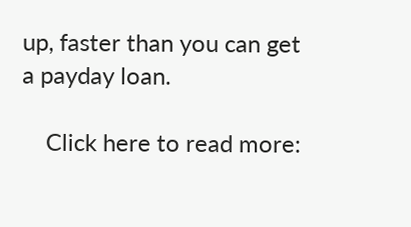up, faster than you can get a payday loan.

    Click here to read more: